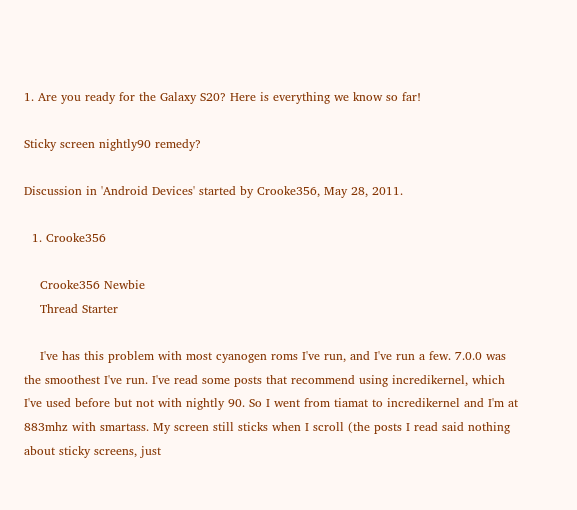1. Are you ready for the Galaxy S20? Here is everything we know so far!

Sticky screen nightly90 remedy?

Discussion in 'Android Devices' started by Crooke356, May 28, 2011.

  1. Crooke356

    Crooke356 Newbie
    Thread Starter

    I've has this problem with most cyanogen roms I've run, and I've run a few. 7.0.0 was the smoothest I've run. I've read some posts that recommend using incredikernel, which I've used before but not with nightly 90. So I went from tiamat to incredikernel and I'm at 883mhz with smartass. My screen still sticks when I scroll (the posts I read said nothing about sticky screens, just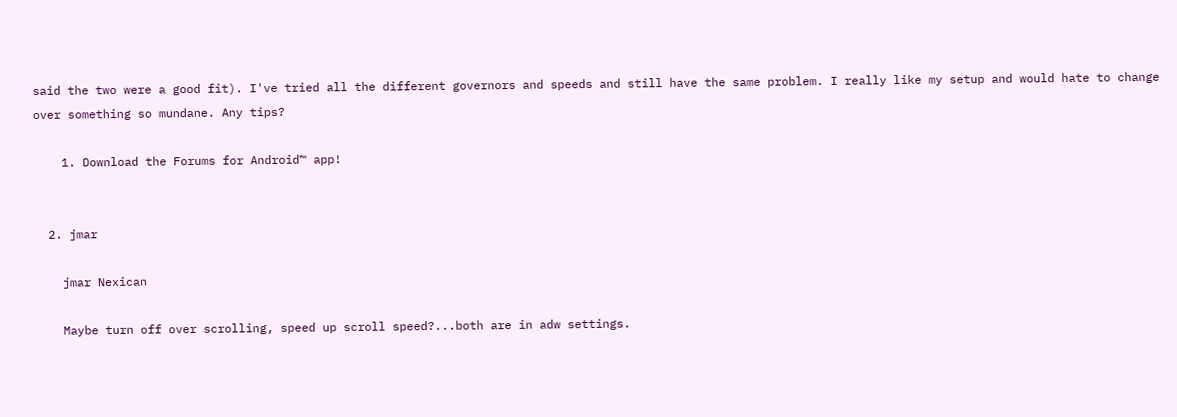said the two were a good fit). I've tried all the different governors and speeds and still have the same problem. I really like my setup and would hate to change over something so mundane. Any tips?

    1. Download the Forums for Android™ app!


  2. jmar

    jmar Nexican

    Maybe turn off over scrolling, speed up scroll speed?...both are in adw settings.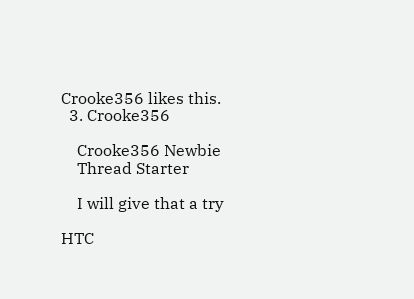Crooke356 likes this.
  3. Crooke356

    Crooke356 Newbie
    Thread Starter

    I will give that a try

HTC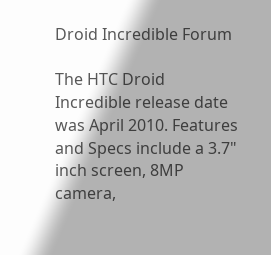Droid Incredible Forum

The HTC Droid Incredible release date was April 2010. Features and Specs include a 3.7" inch screen, 8MP camera,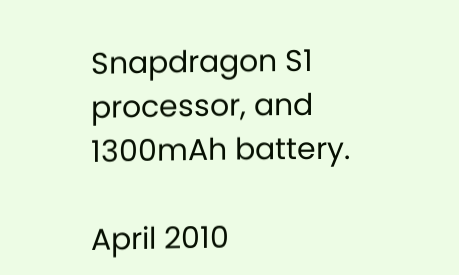Snapdragon S1 processor, and 1300mAh battery.

April 2010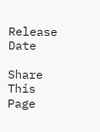Release Date

Share This Page